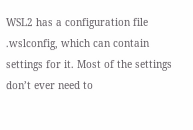WSL2 has a configuration file .wslconfig, which can contain settings for it. Most of the settings don’t ever need to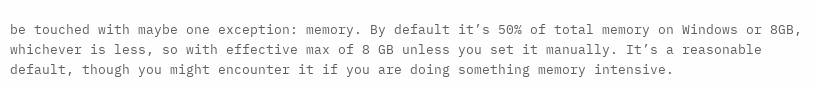be touched with maybe one exception: memory. By default it’s 50% of total memory on Windows or 8GB, whichever is less, so with effective max of 8 GB unless you set it manually. It’s a reasonable default, though you might encounter it if you are doing something memory intensive.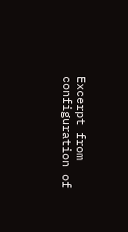Excerpt from configuration of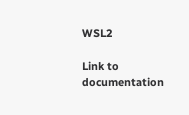WSL2

Link to documentation